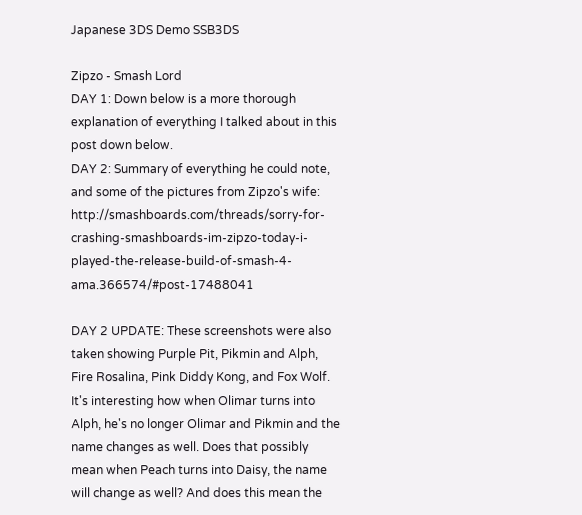Japanese 3DS Demo SSB3DS

Zipzo - Smash Lord
DAY 1: Down below is a more thorough explanation of everything I talked about in this post down below.
DAY 2: Summary of everything he could note, and some of the pictures from Zipzo's wife: http://smashboards.com/threads/sorry-for-crashing-smashboards-im-zipzo-today-i-played-the-release-build-of-smash-4-ama.366574/#post-17488041

DAY 2 UPDATE: These screenshots were also taken showing Purple Pit, Pikmin and Alph, Fire Rosalina, Pink Diddy Kong, and Fox Wolf. It's interesting how when Olimar turns into Alph, he's no longer Olimar and Pikmin and the name changes as well. Does that possibly mean when Peach turns into Daisy, the name will change as well? And does this mean the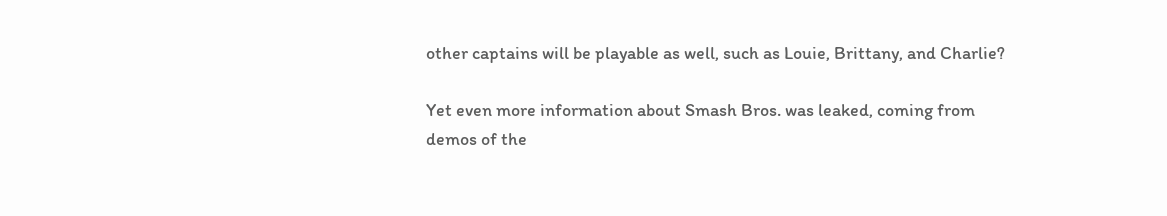other captains will be playable as well, such as Louie, Brittany, and Charlie?

Yet even more information about Smash Bros. was leaked, coming from demos of the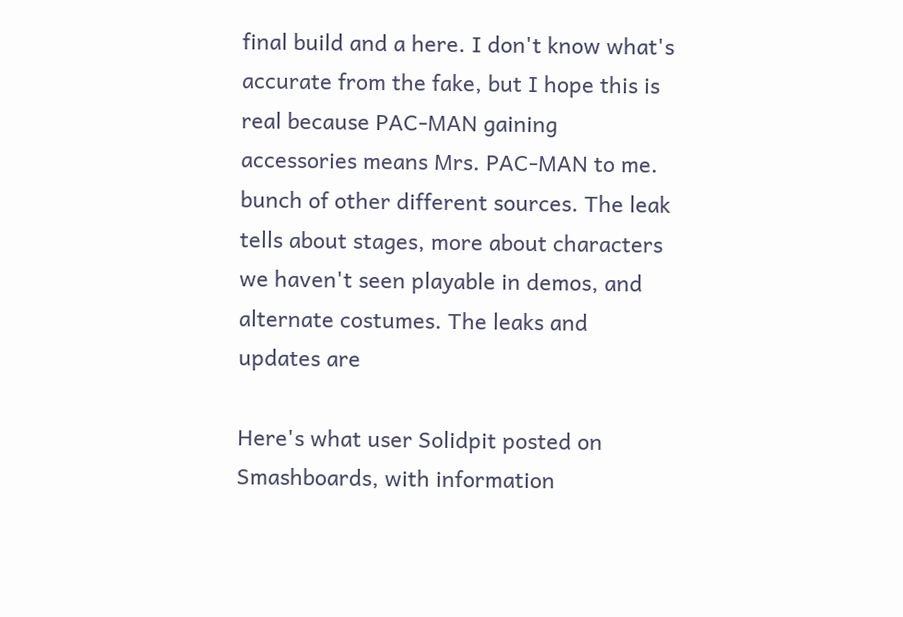final build and a here. I don't know what's accurate from the fake, but I hope this is real because PAC-MAN gaining accessories means Mrs. PAC-MAN to me.
bunch of other different sources. The leak tells about stages, more about characters we haven't seen playable in demos, and alternate costumes. The leaks and updates are

Here's what user Solidpit posted on Smashboards, with information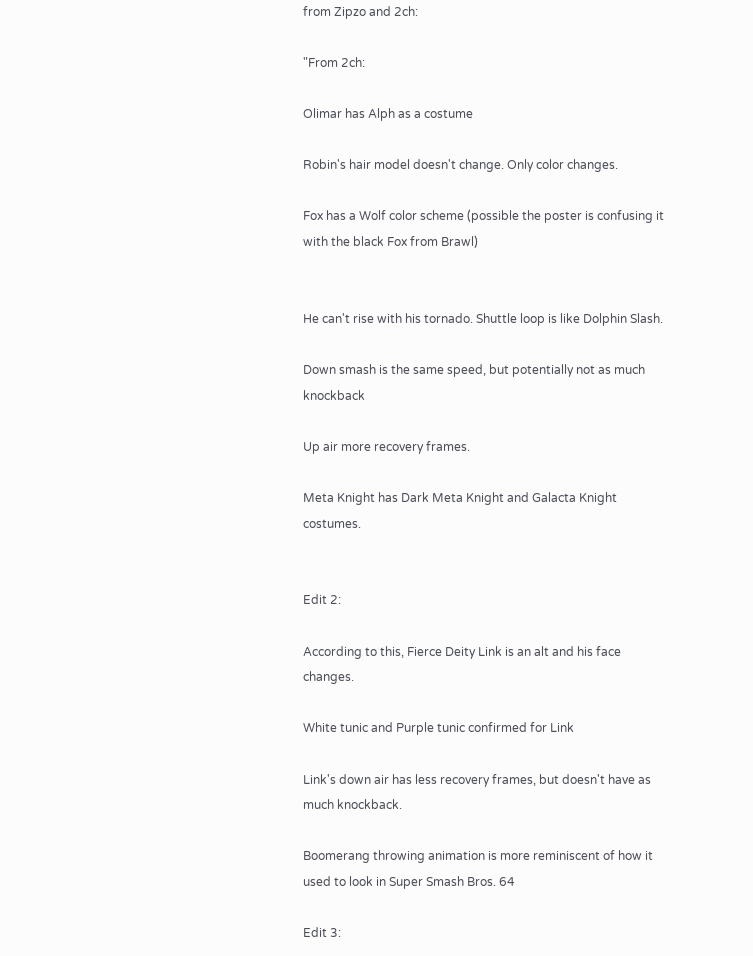from Zipzo and 2ch:

"From 2ch:

Olimar has Alph as a costume

Robin's hair model doesn't change. Only color changes.

Fox has a Wolf color scheme (possible the poster is confusing it with the black Fox from Brawl)


He can't rise with his tornado. Shuttle loop is like Dolphin Slash.

Down smash is the same speed, but potentially not as much knockback

Up air more recovery frames.

Meta Knight has Dark Meta Knight and Galacta Knight costumes.


Edit 2:

According to this, Fierce Deity Link is an alt and his face changes.

White tunic and Purple tunic confirmed for Link

Link's down air has less recovery frames, but doesn't have as much knockback.

Boomerang throwing animation is more reminiscent of how it used to look in Super Smash Bros. 64

Edit 3: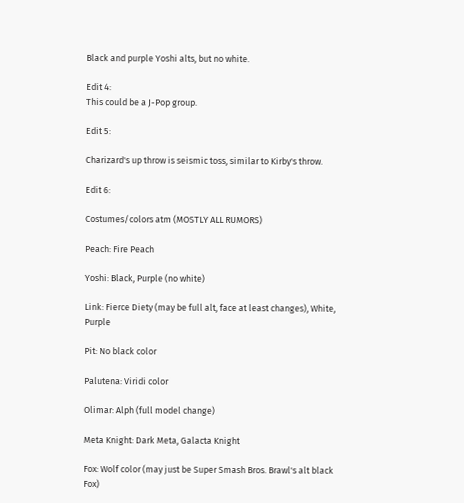Black and purple Yoshi alts, but no white.

Edit 4:
This could be a J-Pop group.

Edit 5:

Charizard's up throw is seismic toss, similar to Kirby's throw.

Edit 6:

Costumes/colors atm (MOSTLY ALL RUMORS)

Peach: Fire Peach

Yoshi: Black, Purple (no white)

Link: Fierce Diety (may be full alt, face at least changes), White, Purple

Pit: No black color

Palutena: Viridi color

Olimar: Alph (full model change)

Meta Knight: Dark Meta, Galacta Knight

Fox: Wolf color (may just be Super Smash Bros. Brawl's alt black Fox)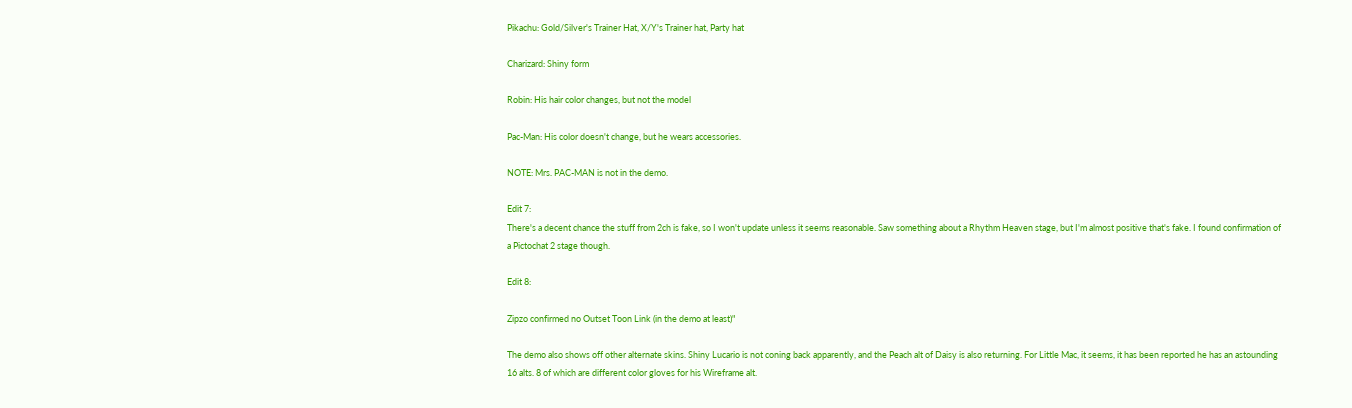Pikachu: Gold/Silver's Trainer Hat, X/Y's Trainer hat, Party hat

Charizard: Shiny form

Robin: His hair color changes, but not the model

Pac-Man: His color doesn't change, but he wears accessories.

NOTE: Mrs. PAC-MAN is not in the demo.

Edit 7:
There's a decent chance the stuff from 2ch is fake, so I won't update unless it seems reasonable. Saw something about a Rhythm Heaven stage, but I'm almost positive that's fake. I found confirmation of a Pictochat 2 stage though.

Edit 8:

Zipzo confirmed no Outset Toon Link (in the demo at least)"

The demo also shows off other alternate skins. Shiny Lucario is not coning back apparently, and the Peach alt of Daisy is also returning. For Little Mac, it seems, it has been reported he has an astounding 16 alts. 8 of which are different color gloves for his Wireframe alt.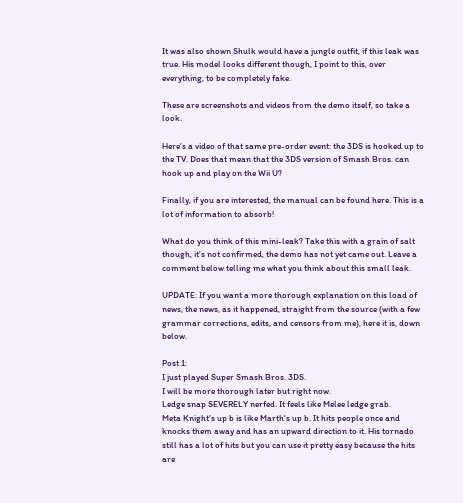It was also shown Shulk would have a jungle outfit, if this leak was true. His model looks different though, I point to this, over everything, to be completely fake.

These are screenshots and videos from the demo itself, so take a look.

Here's a video of that same pre-order event: the 3DS is hooked up to the TV. Does that mean that the 3DS version of Smash Bros. can hook up and play on the Wii U?

Finally, if you are interested, the manual can be found here. This is a lot of information to absorb!

What do you think of this mini-leak? Take this with a grain of salt though, it's not confirmed, the demo has not yet came out. Leave a comment below telling me what you think about this small leak.

UPDATE: If you want a more thorough explanation on this load of news, the news, as it happened, straight from the source (with a few grammar corrections, edits, and censors from me), here it is, down below.

Post 1:
I just played Super Smash Bros. 3DS.
I will be more thorough later but right now.
Ledge snap SEVERELY nerfed. It feels like Melee ledge grab.
Meta Knight's up b is like Marth's up b. It hits people once and knocks them away and has an upward direction to it. His tornado still has a lot of hits but you can use it pretty easy because the hits are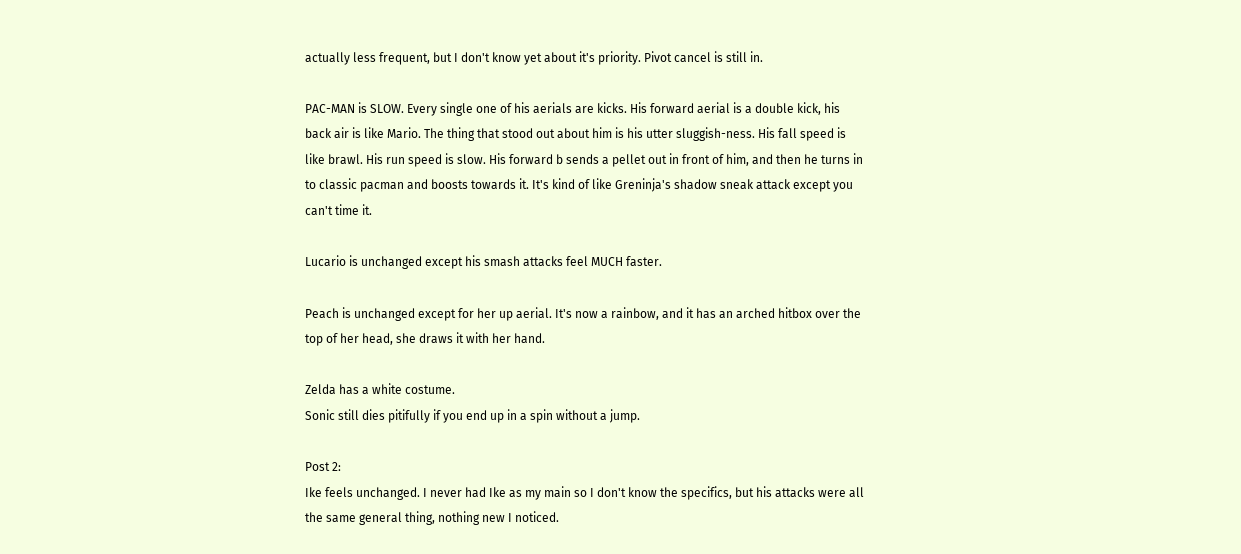actually less frequent, but I don't know yet about it's priority. Pivot cancel is still in.

PAC-MAN is SLOW. Every single one of his aerials are kicks. His forward aerial is a double kick, his back air is like Mario. The thing that stood out about him is his utter sluggish-ness. His fall speed is like brawl. His run speed is slow. His forward b sends a pellet out in front of him, and then he turns in to classic pacman and boosts towards it. It's kind of like Greninja's shadow sneak attack except you can't time it.

Lucario is unchanged except his smash attacks feel MUCH faster.

Peach is unchanged except for her up aerial. It's now a rainbow, and it has an arched hitbox over the top of her head, she draws it with her hand.

Zelda has a white costume.
Sonic still dies pitifully if you end up in a spin without a jump.

Post 2:
Ike feels unchanged. I never had Ike as my main so I don't know the specifics, but his attacks were all the same general thing, nothing new I noticed.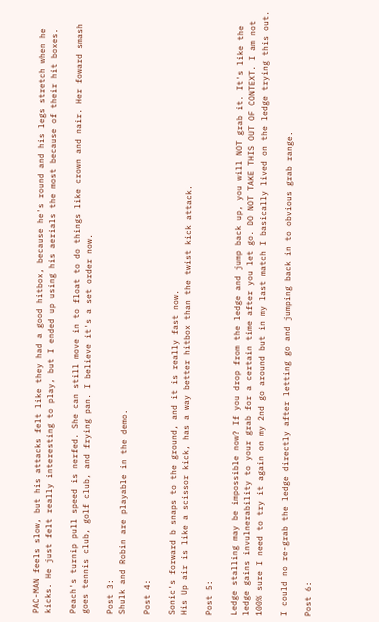PAC-MAN feels slow, but his attacks felt like they had a good hitbox, because he's round and his legs stretch when he kicks. He just felt really interesting to play, but I ended up using his aerials the most because of their hit boxes.

Peach's turnip pull speed is nerfed. She can still move in to float to do things like crown and nair. Her foward smash goes tennis club, golf club, and frying pan. I believe it's a set order now.

Post 3:
Shulk and Robin are playable in the demo.

Post 4:

Sonic's forward b snaps to the ground, and it is really fast now.
His Up air is like a scissor kick, has a way better hitbox than the twist kick attack.

Post 5:

Ledge stalling may be impossible now? If you drop from the ledge and jump back up, you will NOT grab it. It's like the ledge gains invulnerability to your grab for a certain time after you let go. DO NOT TAKE THIS OUT OF CONTEXT. I am not 100% sure I need to try it again on my 2nd go around but in my last match I basically lived on the ledge trying this out.

I could no re-grab the ledge directly after letting go and jumping back in to obvious grab range.

Post 6: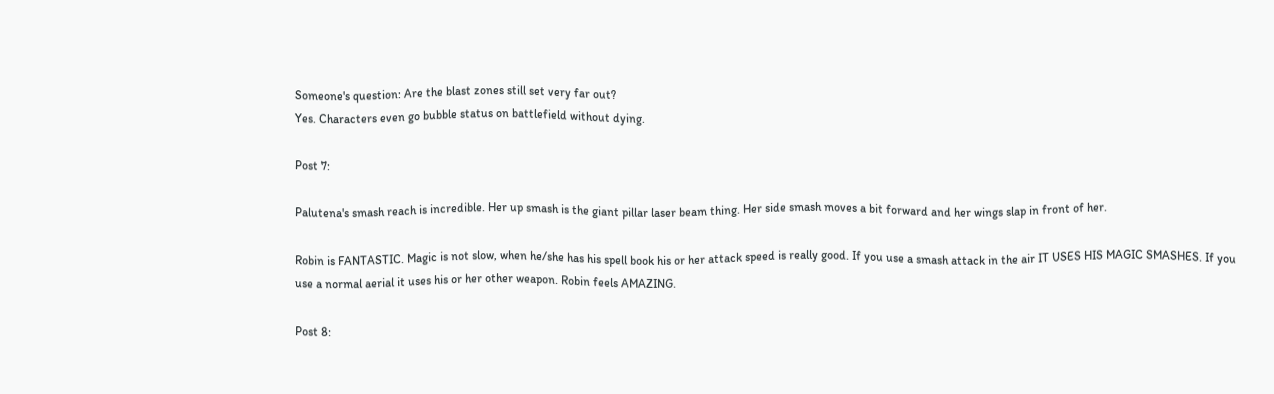Someone's question: Are the blast zones still set very far out?
Yes. Characters even go bubble status on battlefield without dying.

Post 7:

Palutena's smash reach is incredible. Her up smash is the giant pillar laser beam thing. Her side smash moves a bit forward and her wings slap in front of her.

Robin is FANTASTIC. Magic is not slow, when he/she has his spell book his or her attack speed is really good. If you use a smash attack in the air IT USES HIS MAGIC SMASHES. If you use a normal aerial it uses his or her other weapon. Robin feels AMAZING.

Post 8: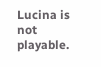Lucina is not playable.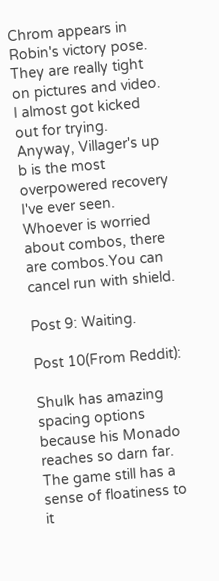Chrom appears in Robin's victory pose. They are really tight on pictures and video. I almost got kicked out for trying. Anyway, Villager's up b is the most overpowered recovery I've ever seen. Whoever is worried about combos, there are combos.You can cancel run with shield.

Post 9: Waiting.

Post 10(From Reddit):

Shulk has amazing spacing options because his Monado reaches so darn far. The game still has a sense of floatiness to it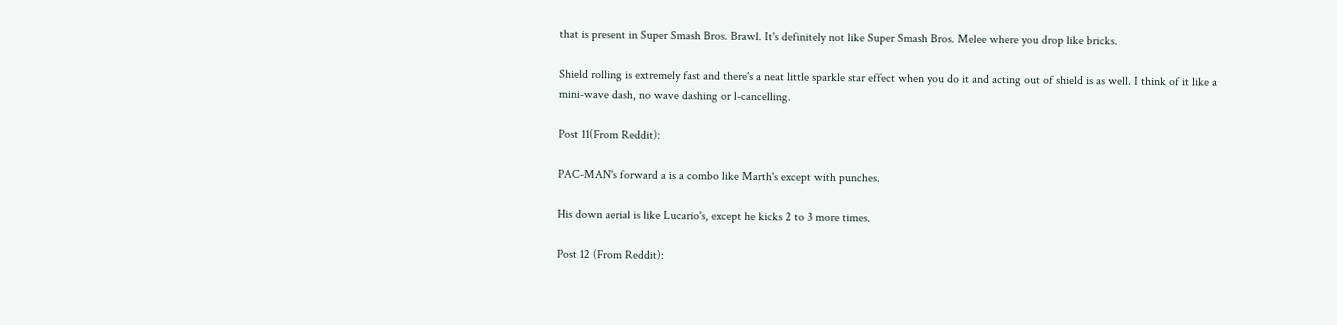that is present in Super Smash Bros. Brawl. It's definitely not like Super Smash Bros. Melee where you drop like bricks.

Shield rolling is extremely fast and there's a neat little sparkle star effect when you do it and acting out of shield is as well. I think of it like a mini-wave dash, no wave dashing or l-cancelling.

Post 11(From Reddit):

PAC-MAN's forward a is a combo like Marth's except with punches.

His down aerial is like Lucario's, except he kicks 2 to 3 more times.

Post 12 (From Reddit):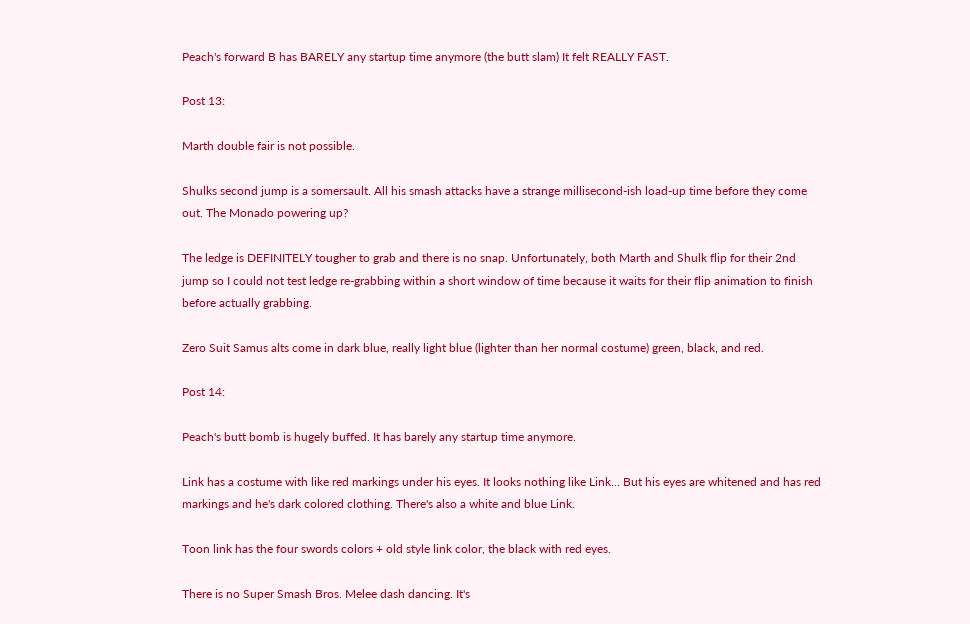Peach's forward B has BARELY any startup time anymore (the butt slam) It felt REALLY FAST.

Post 13:

Marth double fair is not possible.

Shulks second jump is a somersault. All his smash attacks have a strange millisecond-ish load-up time before they come out. The Monado powering up?

The ledge is DEFINITELY tougher to grab and there is no snap. Unfortunately, both Marth and Shulk flip for their 2nd jump so I could not test ledge re-grabbing within a short window of time because it waits for their flip animation to finish before actually grabbing.

Zero Suit Samus alts come in dark blue, really light blue (lighter than her normal costume) green, black, and red.

Post 14:

Peach's butt bomb is hugely buffed. It has barely any startup time anymore.

Link has a costume with like red markings under his eyes. It looks nothing like Link... But his eyes are whitened and has red markings and he's dark colored clothing. There's also a white and blue Link.

Toon link has the four swords colors + old style link color, the black with red eyes.

There is no Super Smash Bros. Melee dash dancing. It's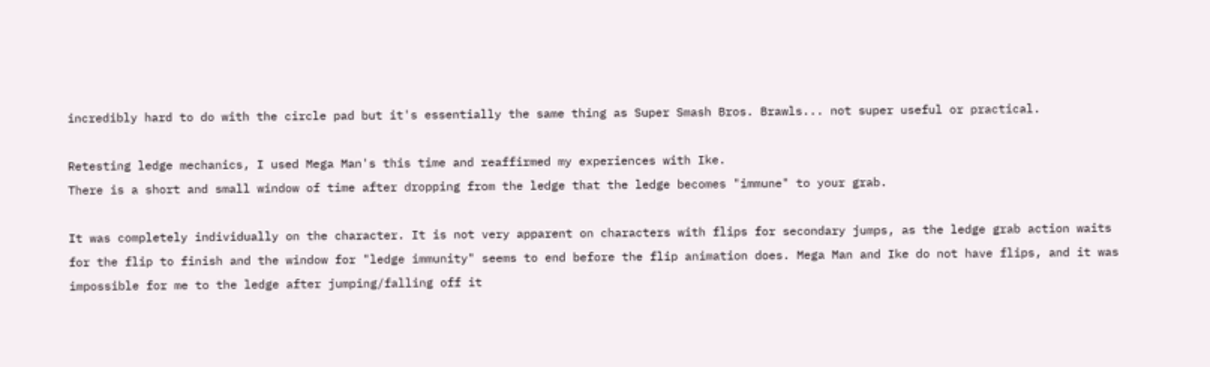incredibly hard to do with the circle pad but it's essentially the same thing as Super Smash Bros. Brawls... not super useful or practical.

Retesting ledge mechanics, I used Mega Man's this time and reaffirmed my experiences with Ike.
There is a short and small window of time after dropping from the ledge that the ledge becomes "immune" to your grab.

It was completely individually on the character. It is not very apparent on characters with flips for secondary jumps, as the ledge grab action waits for the flip to finish and the window for "ledge immunity" seems to end before the flip animation does. Mega Man and Ike do not have flips, and it was impossible for me to the ledge after jumping/falling off it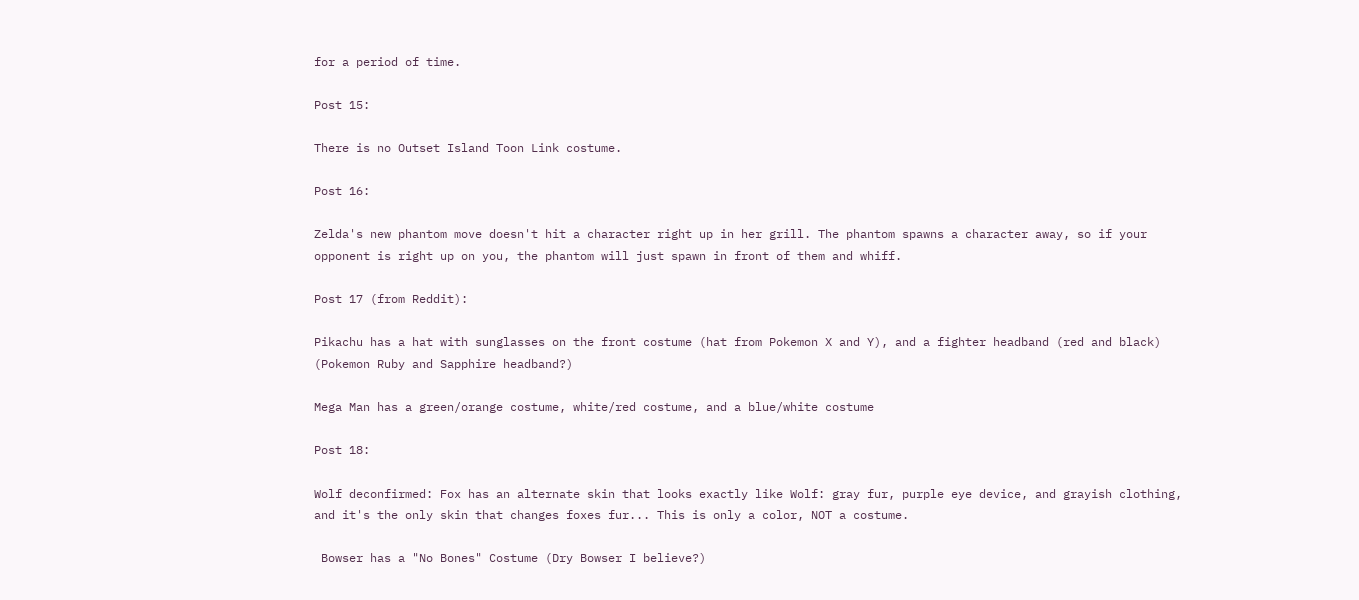for a period of time.

Post 15:

There is no Outset Island Toon Link costume.

Post 16:

Zelda's new phantom move doesn't hit a character right up in her grill. The phantom spawns a character away, so if your opponent is right up on you, the phantom will just spawn in front of them and whiff.

Post 17 (from Reddit):

Pikachu has a hat with sunglasses on the front costume (hat from Pokemon X and Y), and a fighter headband (red and black) (Pokemon Ruby and Sapphire headband?)

Mega Man has a green/orange costume, white/red costume, and a blue/white costume

Post 18:

Wolf deconfirmed: Fox has an alternate skin that looks exactly like Wolf: gray fur, purple eye device, and grayish clothing, and it's the only skin that changes foxes fur... This is only a color, NOT a costume.

 Bowser has a "No Bones" Costume (Dry Bowser I believe?)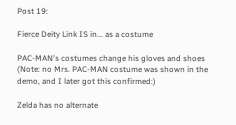Post 19:

Fierce Deity Link IS in... as a costume

PAC-MAN's costumes change his gloves and shoes (Note: no Mrs. PAC-MAN costume was shown in the demo, and I later got this confirmed:)

Zelda has no alternate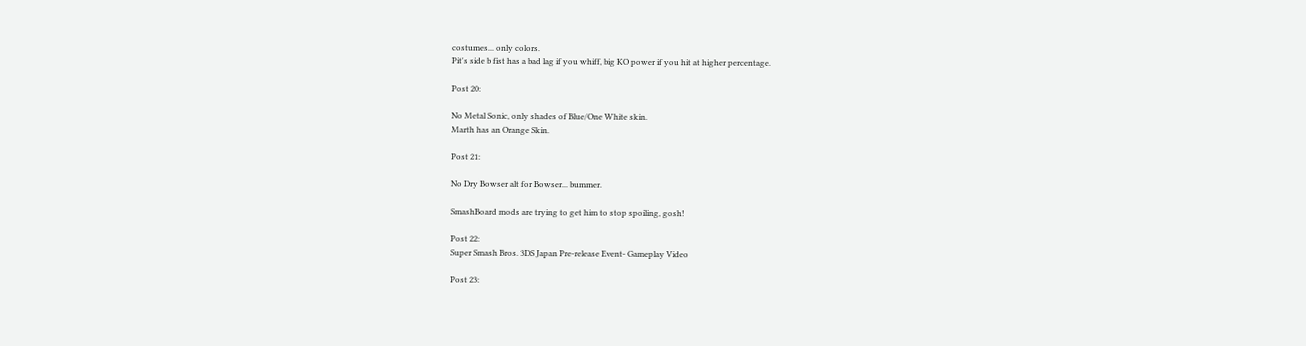costumes... only colors.
Pit's side b fist has a bad lag if you whiff, big KO power if you hit at higher percentage.

Post 20:

No Metal Sonic, only shades of Blue/One White skin.
Marth has an Orange Skin.

Post 21:

No Dry Bowser alt for Bowser... bummer.

SmashBoard mods are trying to get him to stop spoiling, gosh!

Post 22:
Super Smash Bros. 3DS Japan Pre-release Event- Gameplay Video

Post 23: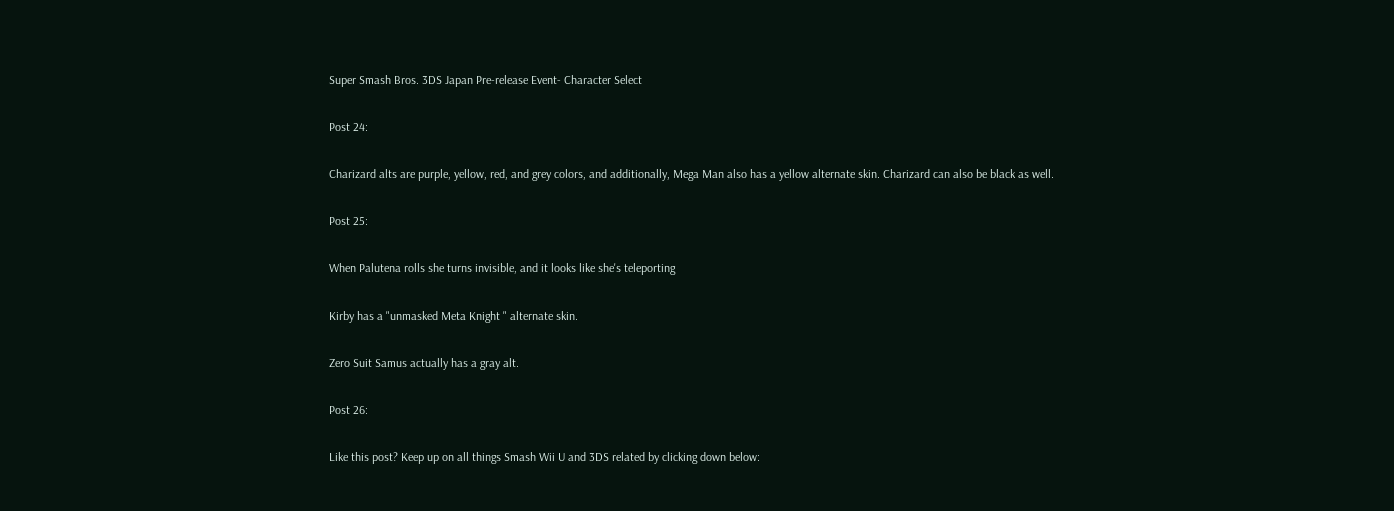Super Smash Bros. 3DS Japan Pre-release Event- Character Select

Post 24:

Charizard alts are purple, yellow, red, and grey colors, and additionally, Mega Man also has a yellow alternate skin. Charizard can also be black as well.

Post 25:

When Palutena rolls she turns invisible, and it looks like she's teleporting

Kirby has a "unmasked Meta Knight " alternate skin.

Zero Suit Samus actually has a gray alt.

Post 26:

Like this post? Keep up on all things Smash Wii U and 3DS related by clicking down below: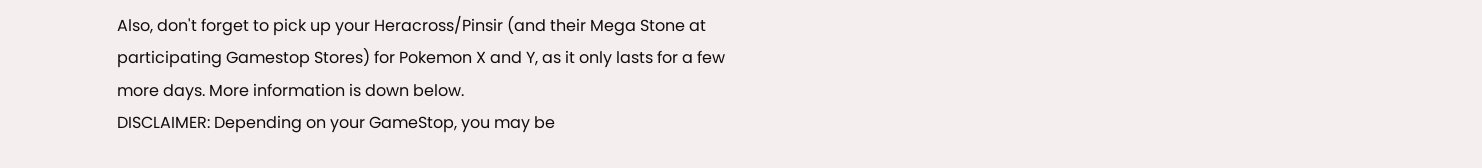Also, don't forget to pick up your Heracross/Pinsir (and their Mega Stone at participating Gamestop Stores) for Pokemon X and Y, as it only lasts for a few more days. More information is down below.
DISCLAIMER: Depending on your GameStop, you may be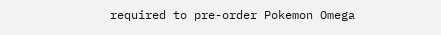required to pre-order Pokemon Omega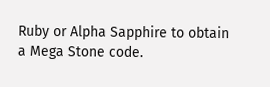Ruby or Alpha Sapphire to obtain a Mega Stone code.